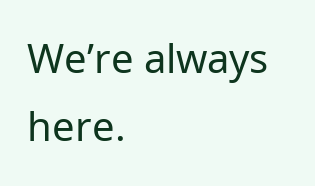We’re always here.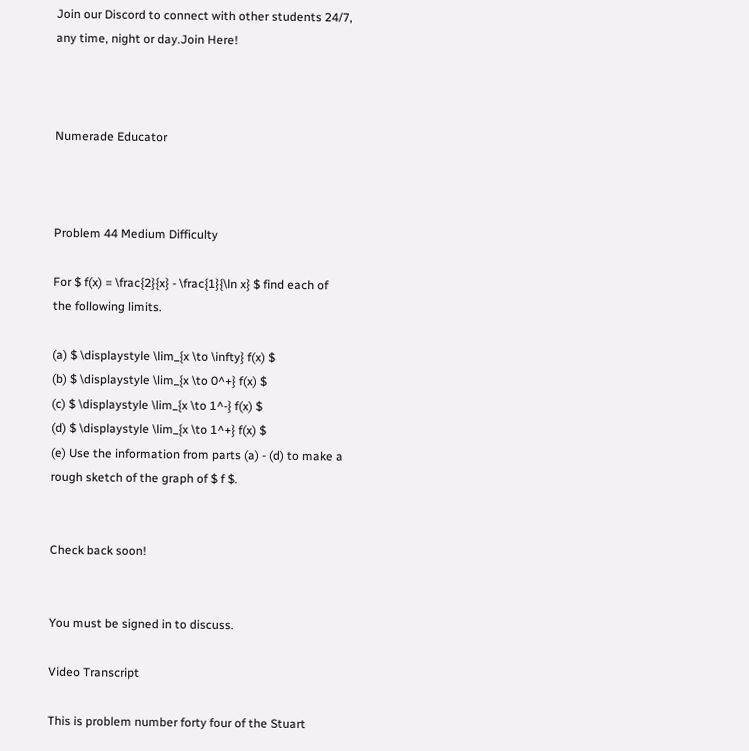Join our Discord to connect with other students 24/7, any time, night or day.Join Here!



Numerade Educator



Problem 44 Medium Difficulty

For $ f(x) = \frac{2}{x} - \frac{1}{\ln x} $ find each of the following limits.

(a) $ \displaystyle \lim_{x \to \infty} f(x) $
(b) $ \displaystyle \lim_{x \to 0^+} f(x) $
(c) $ \displaystyle \lim_{x \to 1^-} f(x) $
(d) $ \displaystyle \lim_{x \to 1^+} f(x) $
(e) Use the information from parts (a) - (d) to make a rough sketch of the graph of $ f $.


Check back soon!


You must be signed in to discuss.

Video Transcript

This is problem number forty four of the Stuart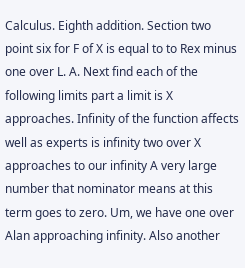Calculus. Eighth addition. Section two point six for F of X is equal to to Rex minus one over L. A. Next find each of the following limits part a limit is X approaches. Infinity of the function affects well as experts is infinity two over X approaches to our infinity A very large number that nominator means at this term goes to zero. Um, we have one over Alan approaching infinity. Also another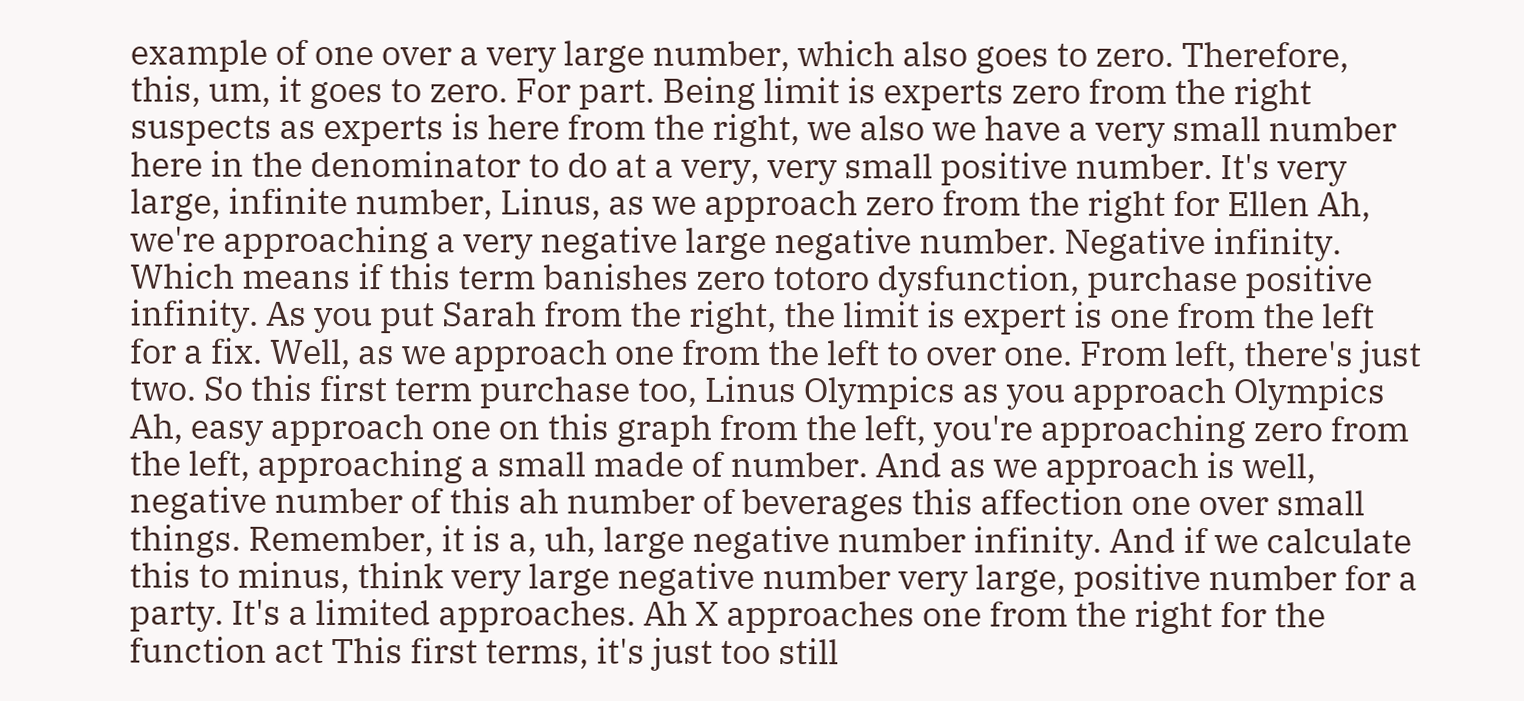example of one over a very large number, which also goes to zero. Therefore, this, um, it goes to zero. For part. Being limit is experts zero from the right suspects as experts is here from the right, we also we have a very small number here in the denominator to do at a very, very small positive number. It's very large, infinite number, Linus, as we approach zero from the right for Ellen Ah, we're approaching a very negative large negative number. Negative infinity. Which means if this term banishes zero totoro dysfunction, purchase positive infinity. As you put Sarah from the right, the limit is expert is one from the left for a fix. Well, as we approach one from the left to over one. From left, there's just two. So this first term purchase too, Linus Olympics as you approach Olympics Ah, easy approach one on this graph from the left, you're approaching zero from the left, approaching a small made of number. And as we approach is well, negative number of this ah number of beverages this affection one over small things. Remember, it is a, uh, large negative number infinity. And if we calculate this to minus, think very large negative number very large, positive number for a party. It's a limited approaches. Ah X approaches one from the right for the function act This first terms, it's just too still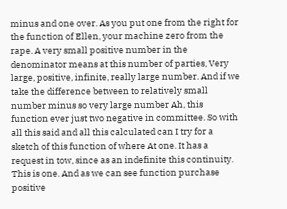minus and one over. As you put one from the right for the function of Ellen, your machine zero from the rape. A very small positive number in the denominator means at this number of parties, Very large, positive, infinite, really large number. And if we take the difference between to relatively small number minus so very large number Ah, this function ever just two negative in committee. So with all this said and all this calculated can I try for a sketch of this function of where At one. It has a request in tow, since as an indefinite this continuity. This is one. And as we can see function purchase positive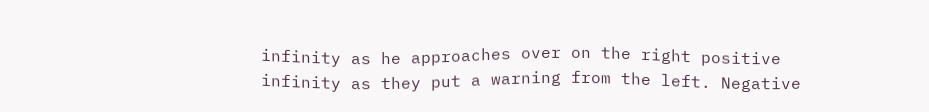infinity as he approaches over on the right positive infinity as they put a warning from the left. Negative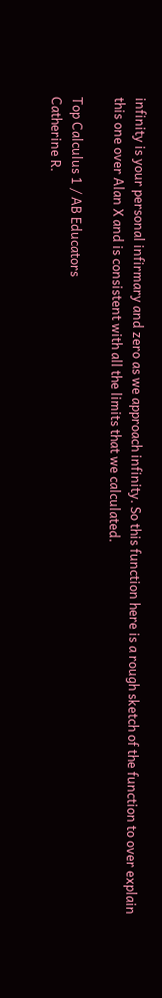infinity is your personal infirmary and zero as we approach infinity. So this function here is a rough sketch of the function to over explain this one over Alan X and is consistent with all the limits that we calculated.

Top Calculus 1 / AB Educators
Catherine R.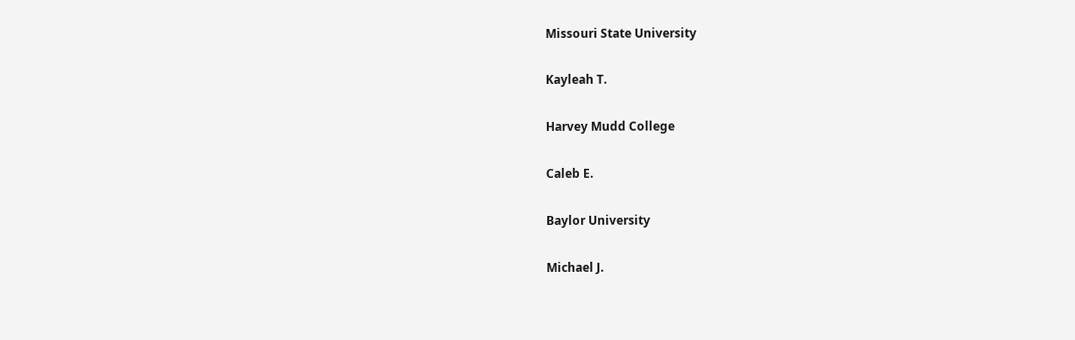Missouri State University

Kayleah T.

Harvey Mudd College

Caleb E.

Baylor University

Michael J.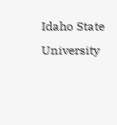Idaho State University